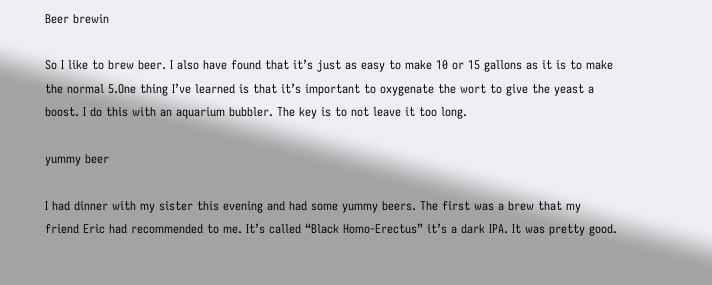Beer brewin

So I like to brew beer. I also have found that it’s just as easy to make 10 or 15 gallons as it is to make the normal 5.One thing I’ve learned is that it’s important to oxygenate the wort to give the yeast a boost. I do this with an aquarium bubbler. The key is to not leave it too long.

yummy beer

I had dinner with my sister this evening and had some yummy beers. The first was a brew that my friend Eric had recommended to me. It’s called “Black Homo-Erectus” it’s a dark IPA. It was pretty good.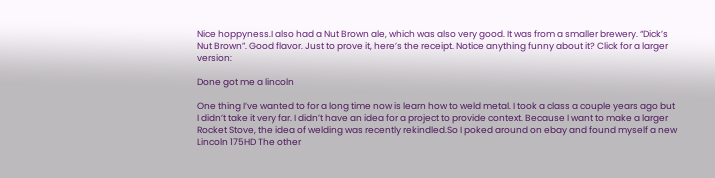Nice hoppyness.I also had a Nut Brown ale, which was also very good. It was from a smaller brewery. “Dick’s Nut Brown”. Good flavor. Just to prove it, here’s the receipt. Notice anything funny about it? Click for a larger version:

Done got me a lincoln

One thing I’ve wanted to for a long time now is learn how to weld metal. I took a class a couple years ago but I didn’t take it very far. I didn’t have an idea for a project to provide context. Because I want to make a larger Rocket Stove, the idea of welding was recently rekindled.So I poked around on ebay and found myself a new Lincoln 175HD The other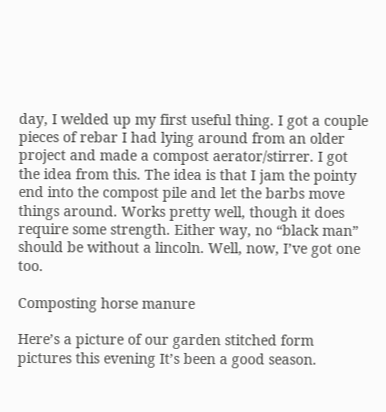day, I welded up my first useful thing. I got a couple pieces of rebar I had lying around from an older project and made a compost aerator/stirrer. I got the idea from this. The idea is that I jam the pointy end into the compost pile and let the barbs move things around. Works pretty well, though it does require some strength. Either way, no “black man” should be without a lincoln. Well, now, I’ve got one too.

Composting horse manure

Here’s a picture of our garden stitched form pictures this evening It’s been a good season.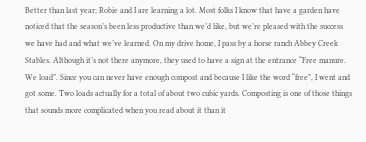Better than last year; Robie and I are learning a lot. Most folks I know that have a garden have noticed that the season’s been less productive than we’d like, but we’re pleased with the success we have had and what we’ve learned. On my drive home, I pass by a horse ranch Abbey Creek Stables. Although it’s not there anymore, they used to have a sign at the entrance “Free manure. We load”. Since you can never have enough compost and because I like the word “free”, I went and got some. Two loads actually for a total of about two cubic yards. Composting is one of those things that sounds more complicated when you read about it than it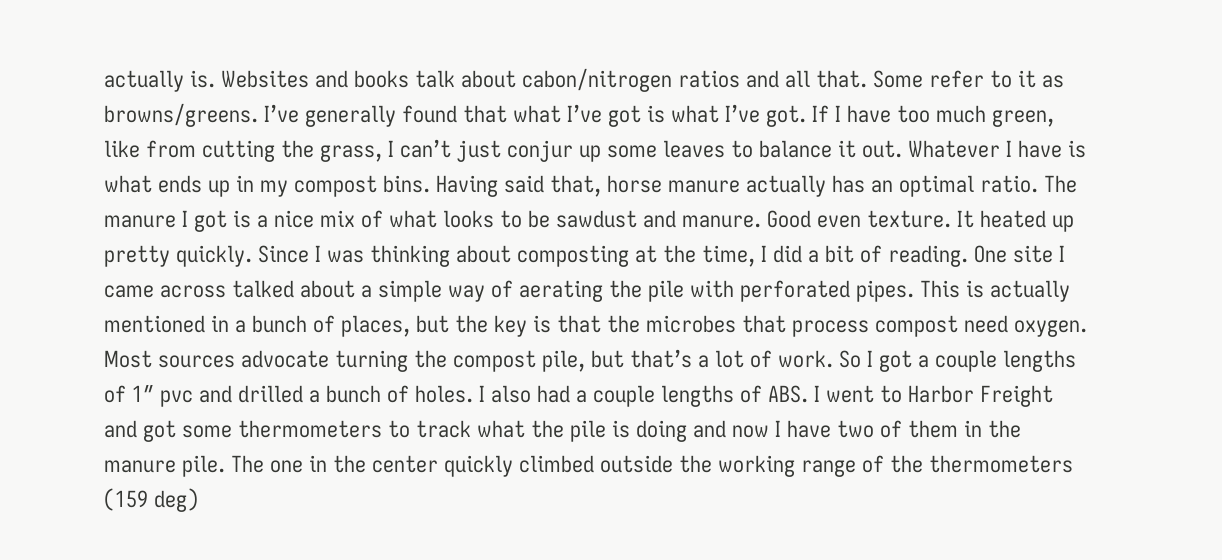actually is. Websites and books talk about cabon/nitrogen ratios and all that. Some refer to it as browns/greens. I’ve generally found that what I’ve got is what I’ve got. If I have too much green, like from cutting the grass, I can’t just conjur up some leaves to balance it out. Whatever I have is what ends up in my compost bins. Having said that, horse manure actually has an optimal ratio. The manure I got is a nice mix of what looks to be sawdust and manure. Good even texture. It heated up pretty quickly. Since I was thinking about composting at the time, I did a bit of reading. One site I came across talked about a simple way of aerating the pile with perforated pipes. This is actually mentioned in a bunch of places, but the key is that the microbes that process compost need oxygen. Most sources advocate turning the compost pile, but that’s a lot of work. So I got a couple lengths of 1″ pvc and drilled a bunch of holes. I also had a couple lengths of ABS. I went to Harbor Freight and got some thermometers to track what the pile is doing and now I have two of them in the manure pile. The one in the center quickly climbed outside the working range of the thermometers (159 deg)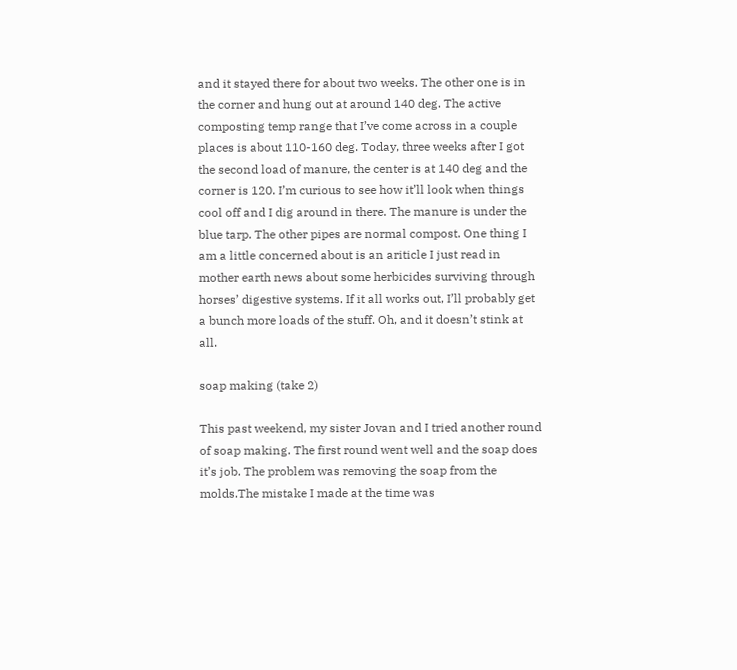and it stayed there for about two weeks. The other one is in the corner and hung out at around 140 deg. The active composting temp range that I’ve come across in a couple places is about 110-160 deg. Today, three weeks after I got the second load of manure, the center is at 140 deg and the corner is 120. I’m curious to see how it’ll look when things cool off and I dig around in there. The manure is under the blue tarp. The other pipes are normal compost. One thing I am a little concerned about is an ariticle I just read in mother earth news about some herbicides surviving through horses’ digestive systems. If it all works out, I’ll probably get a bunch more loads of the stuff. Oh, and it doesn’t stink at all.

soap making (take 2)

This past weekend, my sister Jovan and I tried another round of soap making. The first round went well and the soap does it’s job. The problem was removing the soap from the molds.The mistake I made at the time was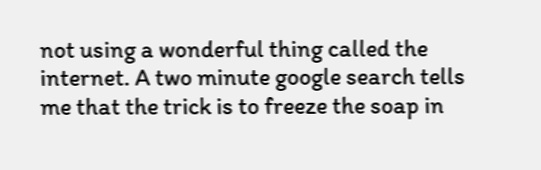not using a wonderful thing called the internet. A two minute google search tells me that the trick is to freeze the soap in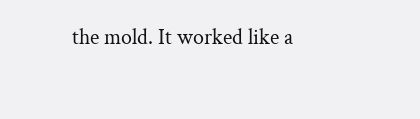the mold. It worked like a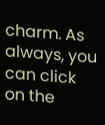charm. As always, you can click on the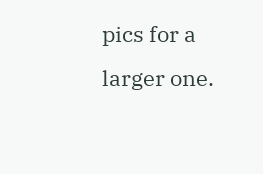pics for a larger one.